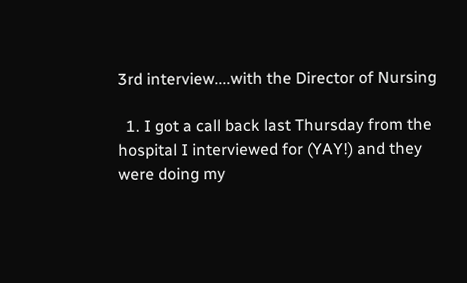3rd interview....with the Director of Nursing

  1. I got a call back last Thursday from the hospital I interviewed for (YAY!) and they were doing my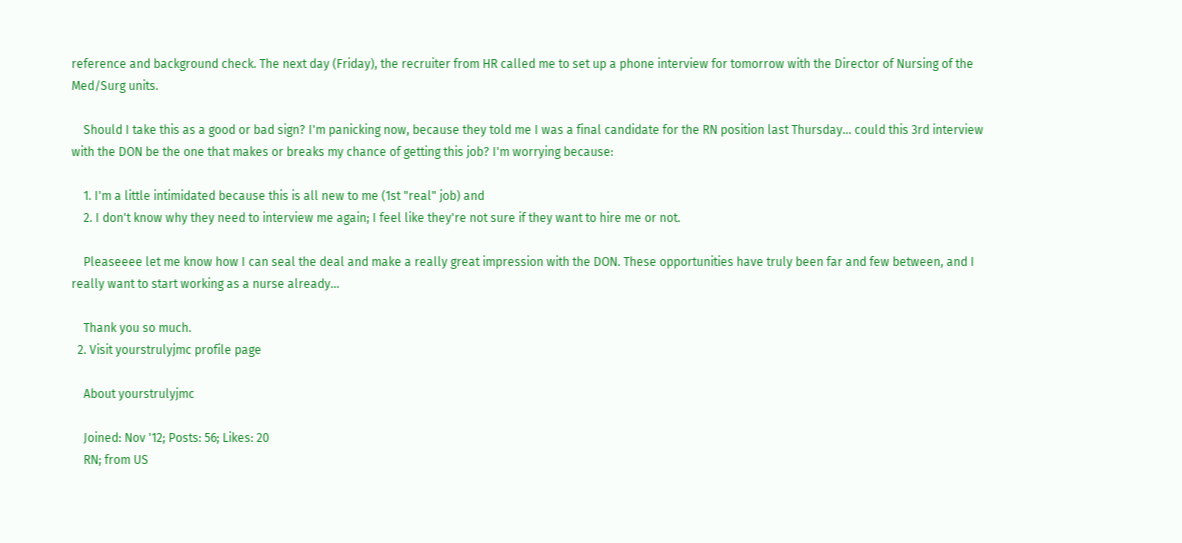reference and background check. The next day (Friday), the recruiter from HR called me to set up a phone interview for tomorrow with the Director of Nursing of the Med/Surg units.

    Should I take this as a good or bad sign? I'm panicking now, because they told me I was a final candidate for the RN position last Thursday... could this 3rd interview with the DON be the one that makes or breaks my chance of getting this job? I'm worrying because:

    1. I'm a little intimidated because this is all new to me (1st "real" job) and
    2. I don't know why they need to interview me again; I feel like they're not sure if they want to hire me or not.

    Pleaseeee let me know how I can seal the deal and make a really great impression with the DON. These opportunities have truly been far and few between, and I really want to start working as a nurse already...

    Thank you so much.
  2. Visit yourstrulyjmc profile page

    About yourstrulyjmc

    Joined: Nov '12; Posts: 56; Likes: 20
    RN; from US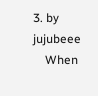3. by   jujubeee
    When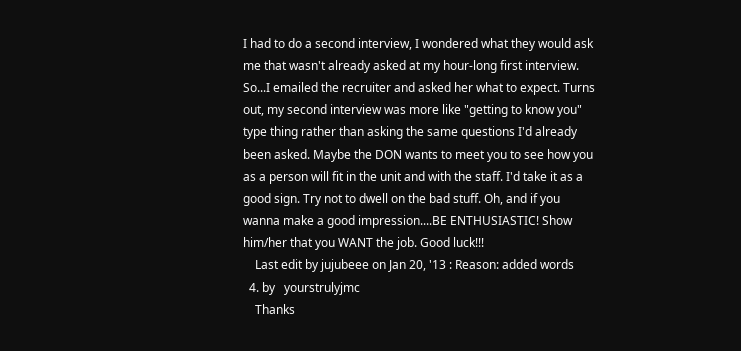I had to do a second interview, I wondered what they would ask me that wasn't already asked at my hour-long first interview. So...I emailed the recruiter and asked her what to expect. Turns out, my second interview was more like "getting to know you" type thing rather than asking the same questions I'd already been asked. Maybe the DON wants to meet you to see how you as a person will fit in the unit and with the staff. I'd take it as a good sign. Try not to dwell on the bad stuff. Oh, and if you wanna make a good impression....BE ENTHUSIASTIC! Show him/her that you WANT the job. Good luck!!!
    Last edit by jujubeee on Jan 20, '13 : Reason: added words
  4. by   yourstrulyjmc
    Thanks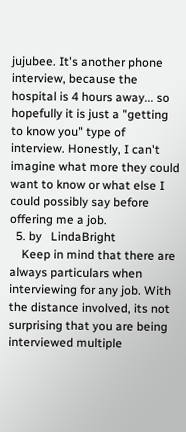jujubee. It's another phone interview, because the hospital is 4 hours away... so hopefully it is just a "getting to know you" type of interview. Honestly, I can't imagine what more they could want to know or what else I could possibly say before offering me a job.
  5. by   LindaBright
    Keep in mind that there are always particulars when interviewing for any job. With the distance involved, its not surprising that you are being interviewed multiple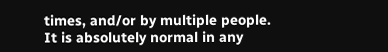times, and/or by multiple people. It is absolutely normal in any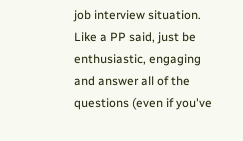job interview situation. Like a PP said, just be enthusiastic, engaging and answer all of the questions (even if you've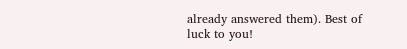already answered them). Best of luck to you!